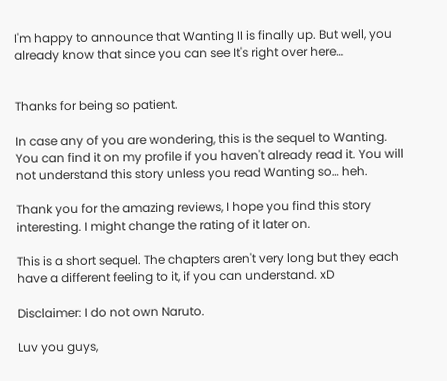I'm happy to announce that Wanting II is finally up. But well, you already know that since you can see It's right over here…


Thanks for being so patient.

In case any of you are wondering, this is the sequel to Wanting. You can find it on my profile if you haven't already read it. You will not understand this story unless you read Wanting so… heh.

Thank you for the amazing reviews, I hope you find this story interesting. I might change the rating of it later on.

This is a short sequel. The chapters aren't very long but they each have a different feeling to it, if you can understand. xD

Disclaimer: I do not own Naruto.

Luv you guys,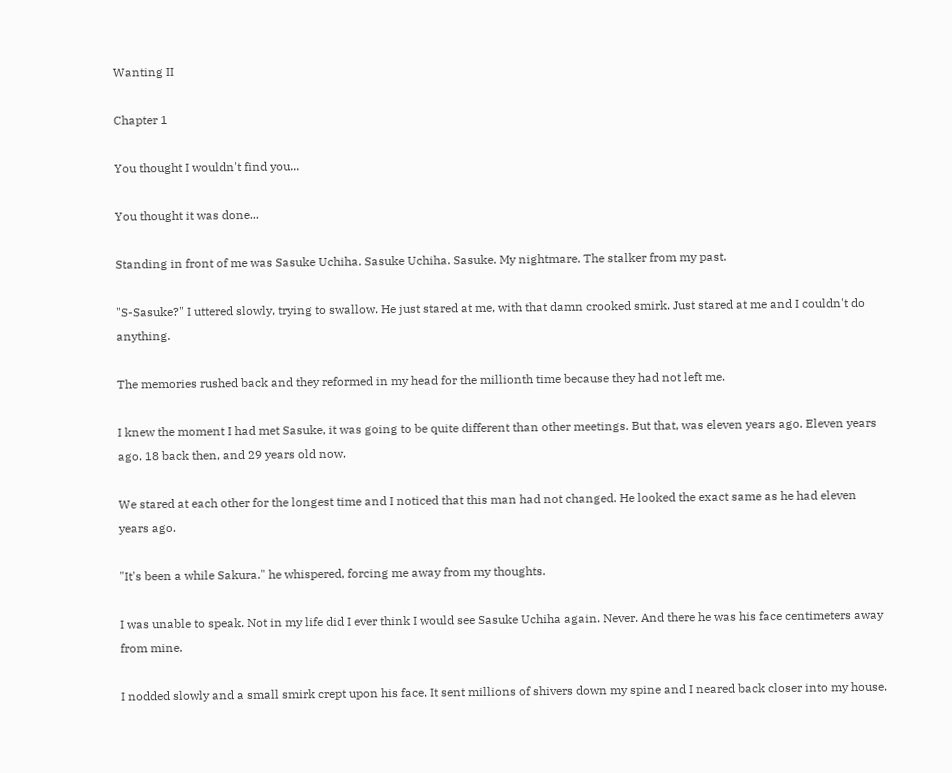Wanting II

Chapter 1

You thought I wouldn't find you...

You thought it was done...

Standing in front of me was Sasuke Uchiha. Sasuke Uchiha. Sasuke. My nightmare. The stalker from my past.

"S-Sasuke?" I uttered slowly, trying to swallow. He just stared at me, with that damn crooked smirk. Just stared at me and I couldn't do anything.

The memories rushed back and they reformed in my head for the millionth time because they had not left me.

I knew the moment I had met Sasuke, it was going to be quite different than other meetings. But that, was eleven years ago. Eleven years ago. 18 back then, and 29 years old now.

We stared at each other for the longest time and I noticed that this man had not changed. He looked the exact same as he had eleven years ago.

"It's been a while Sakura." he whispered, forcing me away from my thoughts.

I was unable to speak. Not in my life did I ever think I would see Sasuke Uchiha again. Never. And there he was his face centimeters away from mine.

I nodded slowly and a small smirk crept upon his face. It sent millions of shivers down my spine and I neared back closer into my house.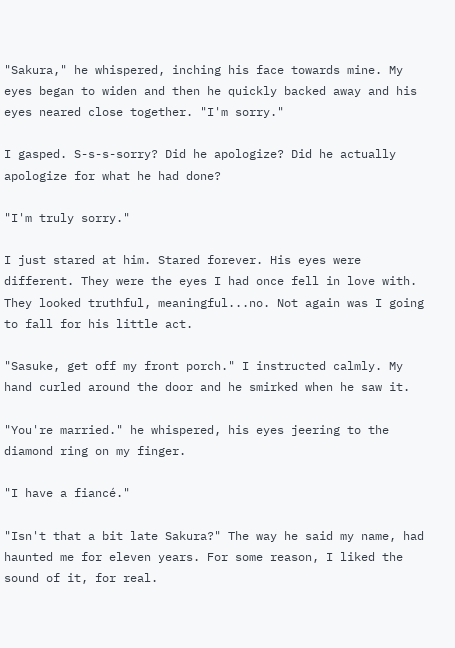"Sakura," he whispered, inching his face towards mine. My eyes began to widen and then he quickly backed away and his eyes neared close together. "I'm sorry."

I gasped. S-s-s-sorry? Did he apologize? Did he actually apologize for what he had done?

"I'm truly sorry."

I just stared at him. Stared forever. His eyes were different. They were the eyes I had once fell in love with. They looked truthful, meaningful...no. Not again was I going to fall for his little act.

"Sasuke, get off my front porch." I instructed calmly. My hand curled around the door and he smirked when he saw it.

"You're married." he whispered, his eyes jeering to the diamond ring on my finger.

"I have a fiancé."

"Isn't that a bit late Sakura?" The way he said my name, had haunted me for eleven years. For some reason, I liked the sound of it, for real.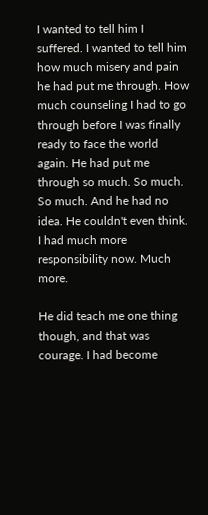I wanted to tell him I suffered. I wanted to tell him how much misery and pain he had put me through. How much counseling I had to go through before I was finally ready to face the world again. He had put me through so much. So much. So much. And he had no idea. He couldn't even think. I had much more responsibility now. Much more.

He did teach me one thing though, and that was courage. I had become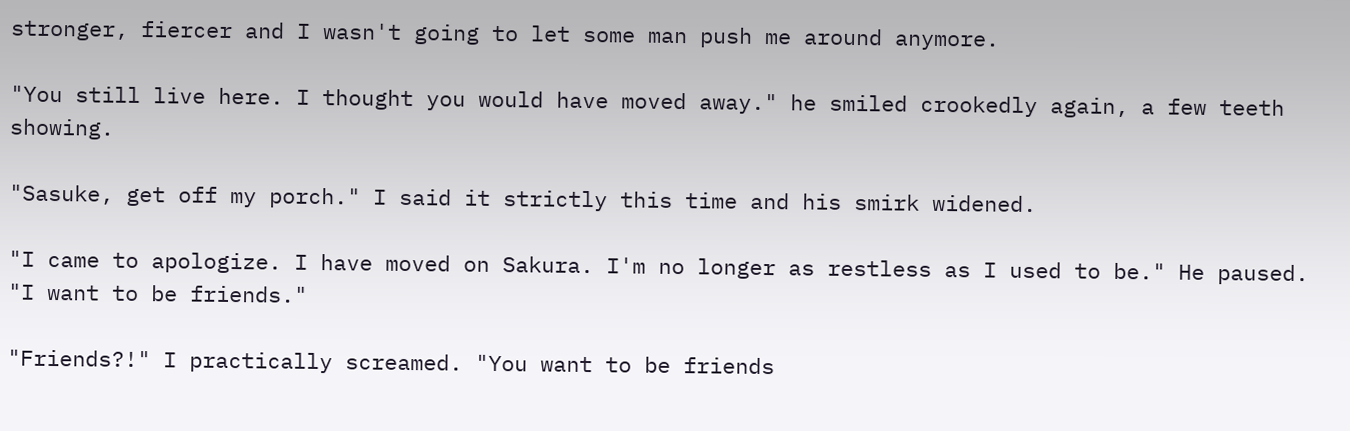stronger, fiercer and I wasn't going to let some man push me around anymore.

"You still live here. I thought you would have moved away." he smiled crookedly again, a few teeth showing.

"Sasuke, get off my porch." I said it strictly this time and his smirk widened.

"I came to apologize. I have moved on Sakura. I'm no longer as restless as I used to be." He paused. "I want to be friends."

"Friends?!" I practically screamed. "You want to be friends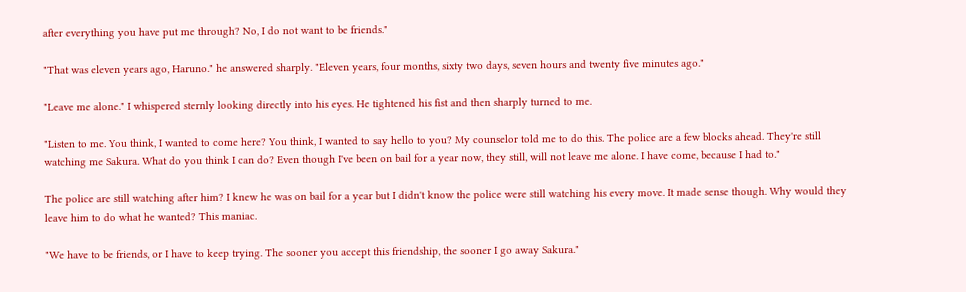after everything you have put me through? No, I do not want to be friends."

"That was eleven years ago, Haruno." he answered sharply. "Eleven years, four months, sixty two days, seven hours and twenty five minutes ago."

"Leave me alone." I whispered sternly looking directly into his eyes. He tightened his fist and then sharply turned to me.

"Listen to me. You think, I wanted to come here? You think, I wanted to say hello to you? My counselor told me to do this. The police are a few blocks ahead. They're still watching me Sakura. What do you think I can do? Even though I've been on bail for a year now, they still, will not leave me alone. I have come, because I had to."

The police are still watching after him? I knew he was on bail for a year but I didn't know the police were still watching his every move. It made sense though. Why would they leave him to do what he wanted? This maniac.

"We have to be friends, or I have to keep trying. The sooner you accept this friendship, the sooner I go away Sakura."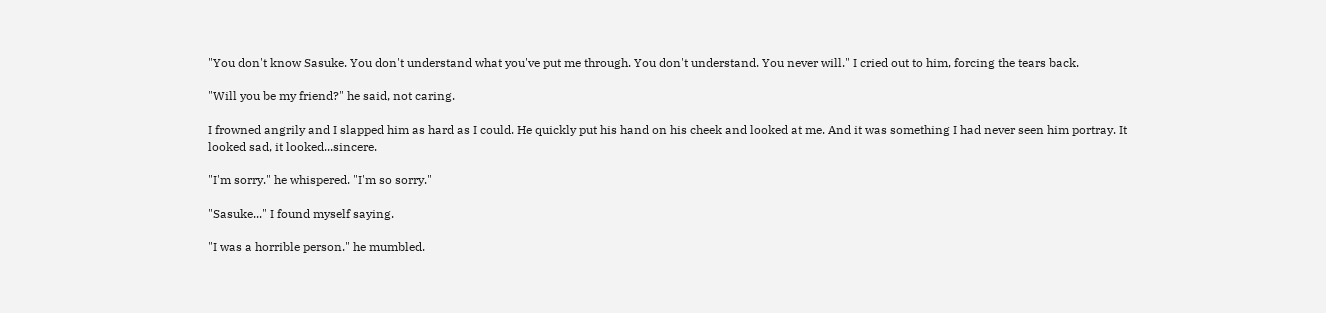"You don't know Sasuke. You don't understand what you've put me through. You don't understand. You never will." I cried out to him, forcing the tears back.

"Will you be my friend?" he said, not caring.

I frowned angrily and I slapped him as hard as I could. He quickly put his hand on his cheek and looked at me. And it was something I had never seen him portray. It looked sad, it looked...sincere.

"I'm sorry." he whispered. "I'm so sorry."

"Sasuke..." I found myself saying.

"I was a horrible person." he mumbled.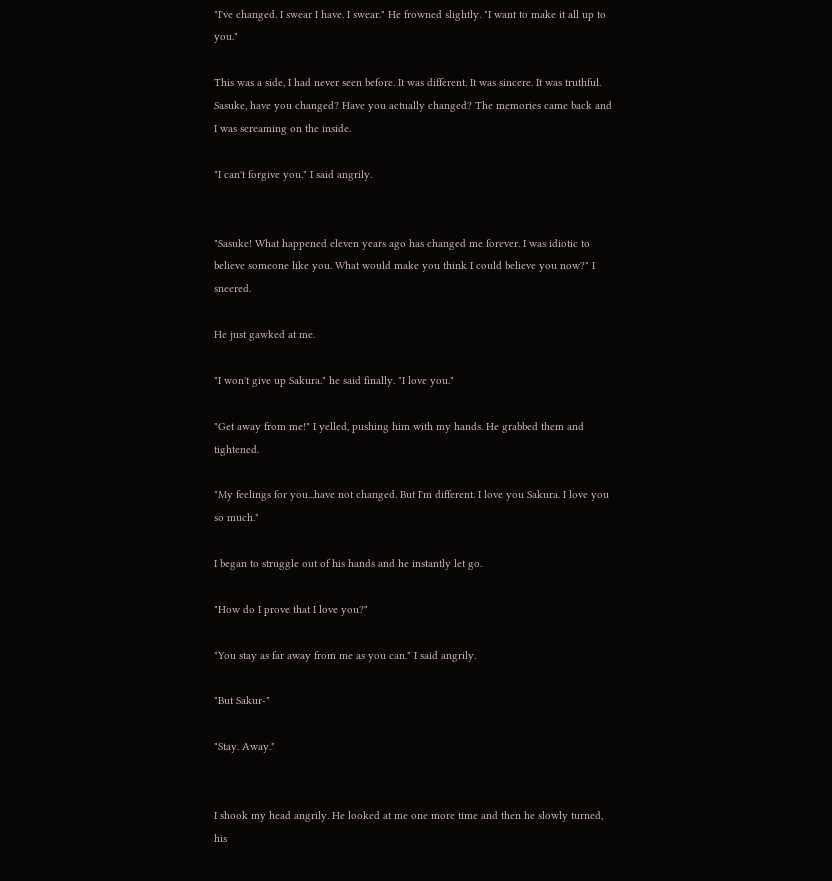"I've changed. I swear I have. I swear." He frowned slightly. "I want to make it all up to you."

This was a side, I had never seen before. It was different. It was sincere. It was truthful. Sasuke, have you changed? Have you actually changed? The memories came back and I was screaming on the inside.

"I can't forgive you." I said angrily.


"Sasuke! What happened eleven years ago has changed me forever. I was idiotic to believe someone like you. What would make you think I could believe you now?" I sneered.

He just gawked at me.

"I won't give up Sakura." he said finally. "I love you."

"Get away from me!" I yelled, pushing him with my hands. He grabbed them and tightened.

"My feelings for you...have not changed. But I'm different. I love you Sakura. I love you so much."

I began to struggle out of his hands and he instantly let go.

"How do I prove that I love you?"

"You stay as far away from me as you can." I said angrily.

"But Sakur-"

"Stay. Away."


I shook my head angrily. He looked at me one more time and then he slowly turned, his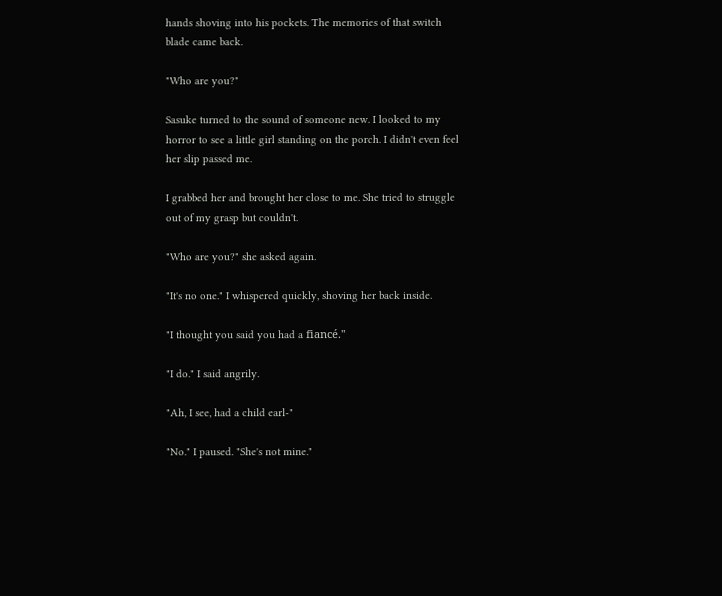hands shoving into his pockets. The memories of that switch blade came back.

"Who are you?"

Sasuke turned to the sound of someone new. I looked to my horror to see a little girl standing on the porch. I didn't even feel her slip passed me.

I grabbed her and brought her close to me. She tried to struggle out of my grasp but couldn't.

"Who are you?" she asked again.

"It's no one." I whispered quickly, shoving her back inside.

"I thought you said you had a fiancé."

"I do." I said angrily.

"Ah, I see, had a child earl-"

"No." I paused. "She's not mine."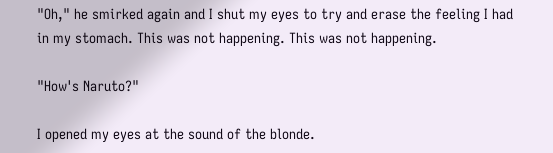"Oh," he smirked again and I shut my eyes to try and erase the feeling I had in my stomach. This was not happening. This was not happening.

"How's Naruto?"

I opened my eyes at the sound of the blonde.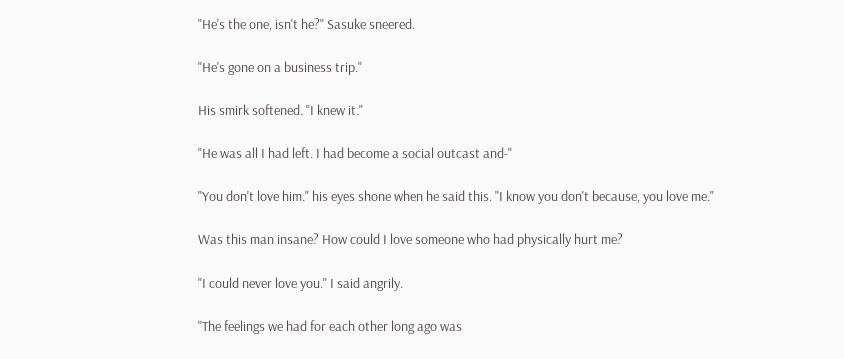"He's the one, isn't he?" Sasuke sneered.

"He's gone on a business trip."

His smirk softened. "I knew it."

"He was all I had left. I had become a social outcast and-"

"You don't love him." his eyes shone when he said this. "I know you don't because, you love me."

Was this man insane? How could I love someone who had physically hurt me?

"I could never love you." I said angrily.

"The feelings we had for each other long ago was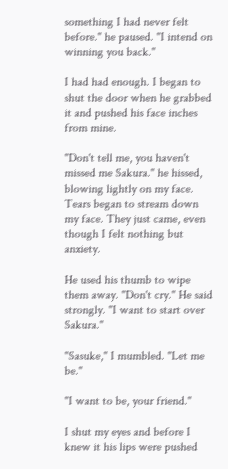something I had never felt before." he paused. "I intend on winning you back."

I had had enough. I began to shut the door when he grabbed it and pushed his face inches from mine.

"Don't tell me, you haven't missed me Sakura." he hissed, blowing lightly on my face. Tears began to stream down my face. They just came, even though I felt nothing but anxiety.

He used his thumb to wipe them away. "Don't cry." He said strongly. "I want to start over Sakura."

"Sasuke," I mumbled. "Let me be."

"I want to be, your friend."

I shut my eyes and before I knew it his lips were pushed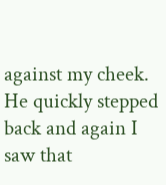against my cheek. He quickly stepped back and again I saw that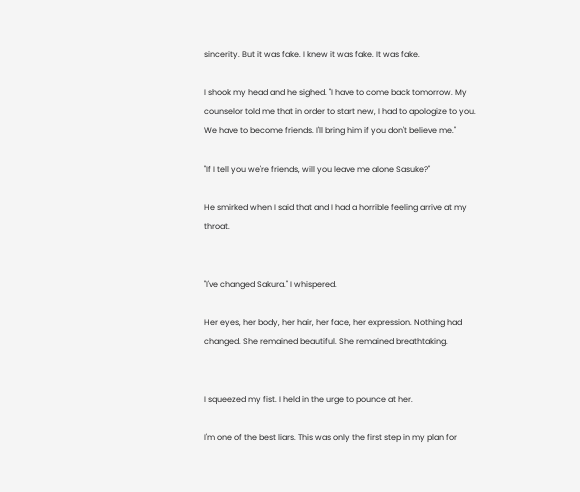sincerity. But it was fake. I knew it was fake. It was fake.

I shook my head and he sighed. "I have to come back tomorrow. My counselor told me that in order to start new, I had to apologize to you. We have to become friends. I'll bring him if you don't believe me."

"If I tell you we're friends, will you leave me alone Sasuke?"

He smirked when I said that and I had a horrible feeling arrive at my throat.


"I've changed Sakura." I whispered.

Her eyes, her body, her hair, her face, her expression. Nothing had changed. She remained beautiful. She remained breathtaking.


I squeezed my fist. I held in the urge to pounce at her.

I'm one of the best liars. This was only the first step in my plan for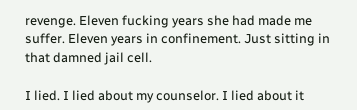revenge. Eleven fucking years she had made me suffer. Eleven years in confinement. Just sitting in that damned jail cell.

I lied. I lied about my counselor. I lied about it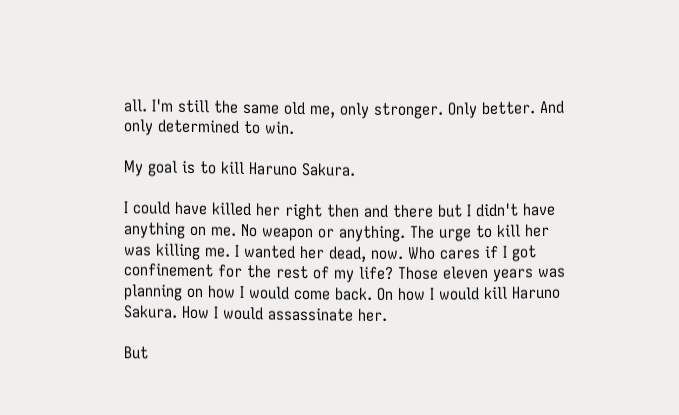all. I'm still the same old me, only stronger. Only better. And only determined to win.

My goal is to kill Haruno Sakura.

I could have killed her right then and there but I didn't have anything on me. No weapon or anything. The urge to kill her was killing me. I wanted her dead, now. Who cares if I got confinement for the rest of my life? Those eleven years was planning on how I would come back. On how I would kill Haruno Sakura. How I would assassinate her.

But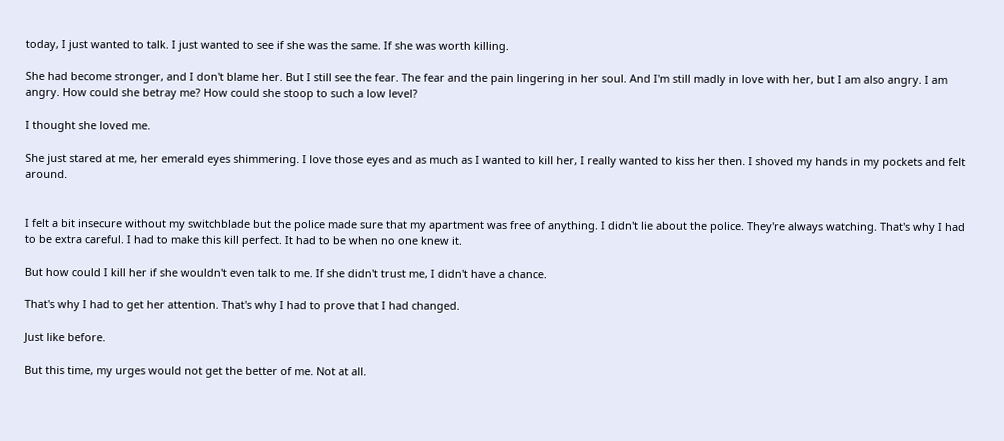today, I just wanted to talk. I just wanted to see if she was the same. If she was worth killing.

She had become stronger, and I don't blame her. But I still see the fear. The fear and the pain lingering in her soul. And I'm still madly in love with her, but I am also angry. I am angry. How could she betray me? How could she stoop to such a low level?

I thought she loved me.

She just stared at me, her emerald eyes shimmering. I love those eyes and as much as I wanted to kill her, I really wanted to kiss her then. I shoved my hands in my pockets and felt around.


I felt a bit insecure without my switchblade but the police made sure that my apartment was free of anything. I didn't lie about the police. They're always watching. That's why I had to be extra careful. I had to make this kill perfect. It had to be when no one knew it.

But how could I kill her if she wouldn't even talk to me. If she didn't trust me, I didn't have a chance.

That's why I had to get her attention. That's why I had to prove that I had changed.

Just like before.

But this time, my urges would not get the better of me. Not at all.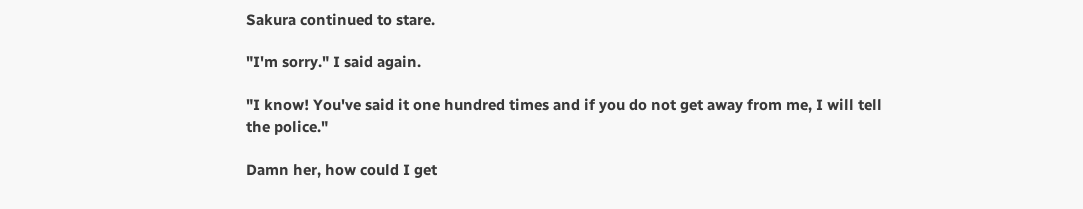Sakura continued to stare.

"I'm sorry." I said again.

"I know! You've said it one hundred times and if you do not get away from me, I will tell the police."

Damn her, how could I get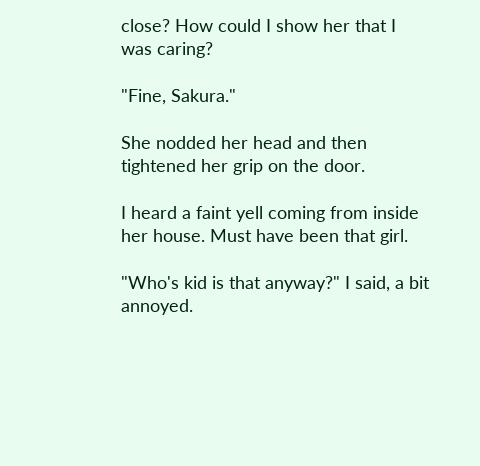close? How could I show her that I was caring?

"Fine, Sakura."

She nodded her head and then tightened her grip on the door.

I heard a faint yell coming from inside her house. Must have been that girl.

"Who's kid is that anyway?" I said, a bit annoyed.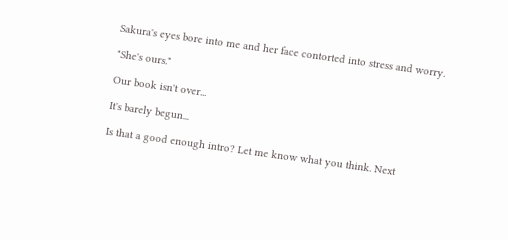Sakura's eyes bore into me and her face contorted into stress and worry.

"She's ours."

Our book isn't over...

It's barely begun...

Is that a good enough intro? Let me know what you think. Next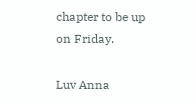chapter to be up on Friday.

Luv Anna